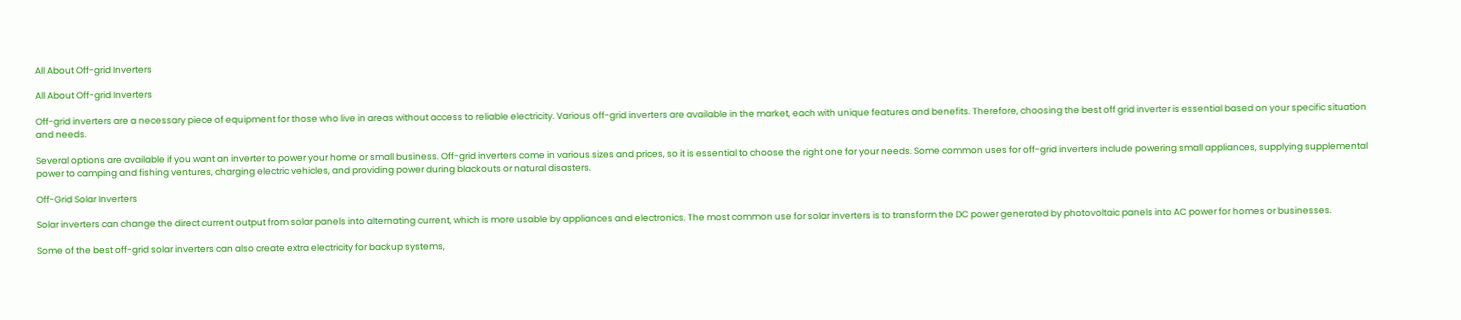All About Off-grid Inverters

All About Off-grid Inverters

Off-grid inverters are a necessary piece of equipment for those who live in areas without access to reliable electricity. Various off-grid inverters are available in the market, each with unique features and benefits. Therefore, choosing the best off grid inverter is essential based on your specific situation and needs.

Several options are available if you want an inverter to power your home or small business. Off-grid inverters come in various sizes and prices, so it is essential to choose the right one for your needs. Some common uses for off-grid inverters include powering small appliances, supplying supplemental power to camping and fishing ventures, charging electric vehicles, and providing power during blackouts or natural disasters.

Off-Grid Solar Inverters

Solar inverters can change the direct current output from solar panels into alternating current, which is more usable by appliances and electronics. The most common use for solar inverters is to transform the DC power generated by photovoltaic panels into AC power for homes or businesses.

Some of the best off-grid solar inverters can also create extra electricity for backup systems,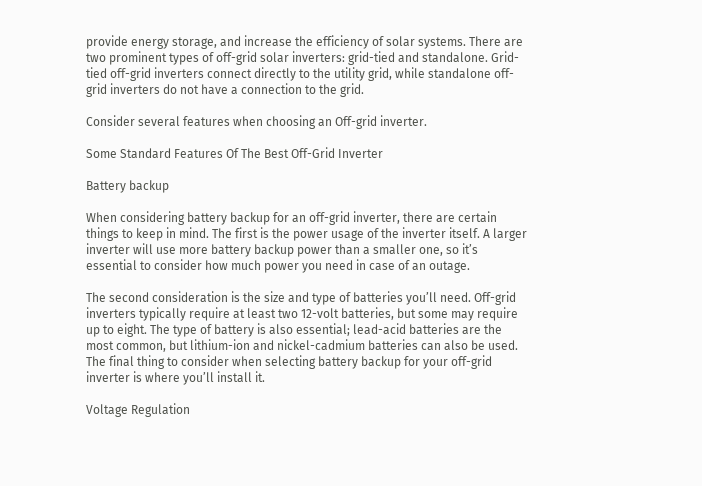provide energy storage, and increase the efficiency of solar systems. There are two prominent types of off-grid solar inverters: grid-tied and standalone. Grid-tied off-grid inverters connect directly to the utility grid, while standalone off-grid inverters do not have a connection to the grid.

Consider several features when choosing an Off-grid inverter.

Some Standard Features Of The Best Off-Grid Inverter

Battery backup

When considering battery backup for an off-grid inverter, there are certain things to keep in mind. The first is the power usage of the inverter itself. A larger inverter will use more battery backup power than a smaller one, so it’s essential to consider how much power you need in case of an outage.

The second consideration is the size and type of batteries you’ll need. Off-grid inverters typically require at least two 12-volt batteries, but some may require up to eight. The type of battery is also essential; lead-acid batteries are the most common, but lithium-ion and nickel-cadmium batteries can also be used. The final thing to consider when selecting battery backup for your off-grid inverter is where you’ll install it.

Voltage Regulation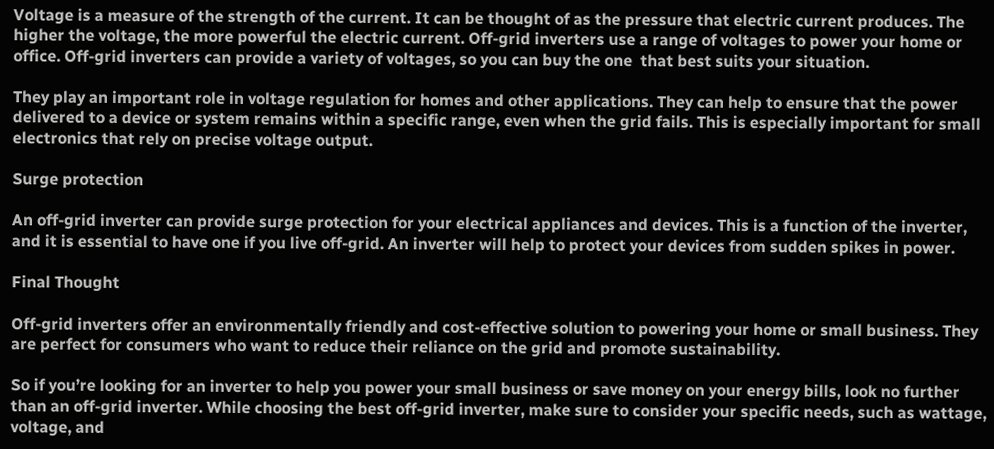Voltage is a measure of the strength of the current. It can be thought of as the pressure that electric current produces. The higher the voltage, the more powerful the electric current. Off-grid inverters use a range of voltages to power your home or office. Off-grid inverters can provide a variety of voltages, so you can buy the one  that best suits your situation.

They play an important role in voltage regulation for homes and other applications. They can help to ensure that the power delivered to a device or system remains within a specific range, even when the grid fails. This is especially important for small electronics that rely on precise voltage output.

Surge protection

An off-grid inverter can provide surge protection for your electrical appliances and devices. This is a function of the inverter, and it is essential to have one if you live off-grid. An inverter will help to protect your devices from sudden spikes in power.

Final Thought

Off-grid inverters offer an environmentally friendly and cost-effective solution to powering your home or small business. They are perfect for consumers who want to reduce their reliance on the grid and promote sustainability.

So if you’re looking for an inverter to help you power your small business or save money on your energy bills, look no further than an off-grid inverter. While choosing the best off-grid inverter, make sure to consider your specific needs, such as wattage, voltage, and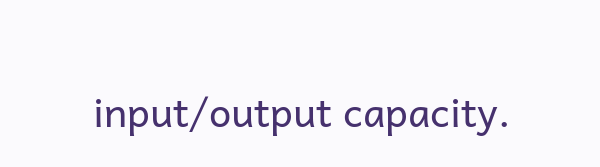input/output capacity.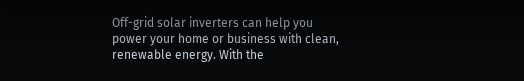Off-grid solar inverters can help you power your home or business with clean, renewable energy. With the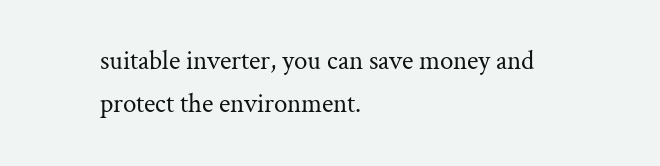suitable inverter, you can save money and protect the environment.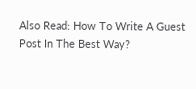Also Read: How To Write A Guest Post In The Best Way?